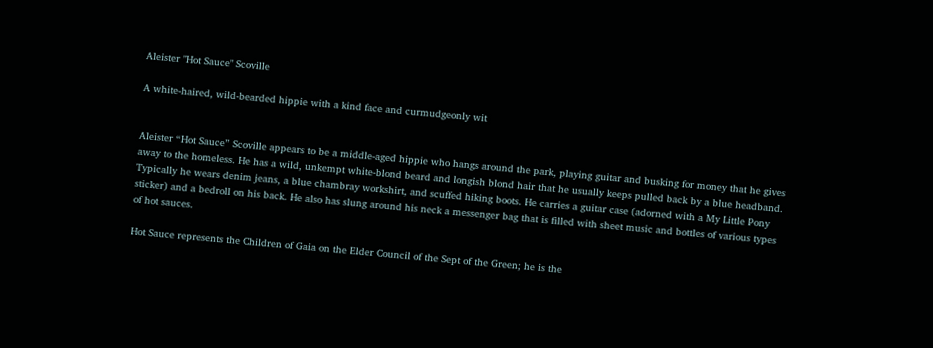Aleister "Hot Sauce" Scoville

A white-haired, wild-bearded hippie with a kind face and curmudgeonly wit


Aleister “Hot Sauce” Scoville appears to be a middle-aged hippie who hangs around the park, playing guitar and busking for money that he gives away to the homeless. He has a wild, unkempt white-blond beard and longish blond hair that he usually keeps pulled back by a blue headband. Typically he wears denim jeans, a blue chambray workshirt, and scuffed hiking boots. He carries a guitar case (adorned with a My Little Pony sticker) and a bedroll on his back. He also has slung around his neck a messenger bag that is filled with sheet music and bottles of various types of hot sauces.

Hot Sauce represents the Children of Gaia on the Elder Council of the Sept of the Green; he is the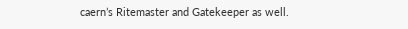caern’s Ritemaster and Gatekeeper as well.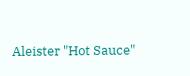Aleister "Hot Sauce"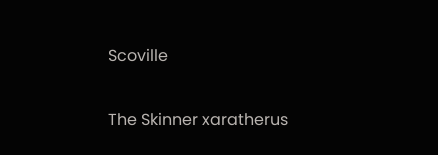Scoville

The Skinner xaratherus